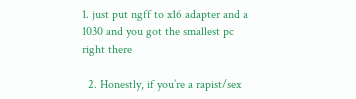1. just put ngff to x16 adapter and a 1030 and you got the smallest pc right there

  2. Honestly, if you’re a rapist/sex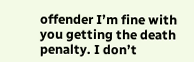offender I’m fine with you getting the death penalty. I don’t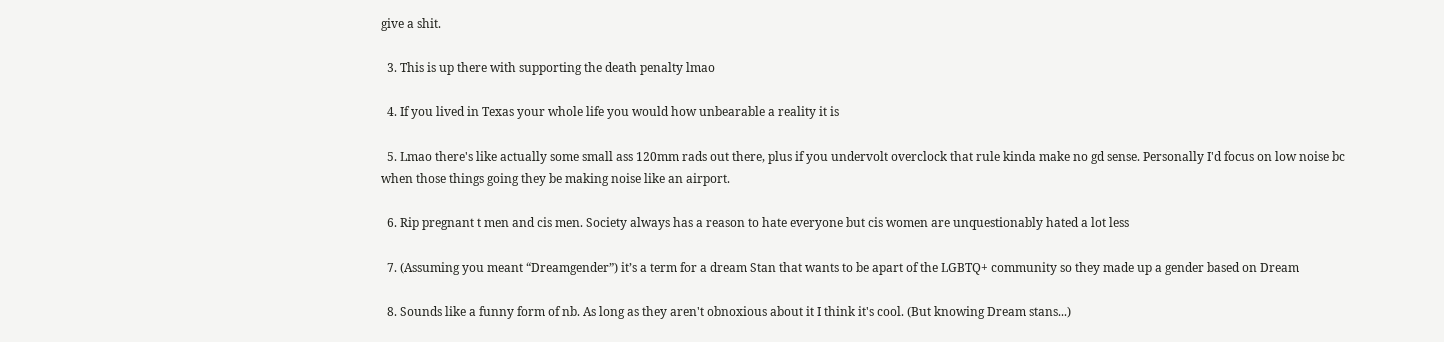give a shit.

  3. This is up there with supporting the death penalty lmao

  4. If you lived in Texas your whole life you would how unbearable a reality it is

  5. Lmao there's like actually some small ass 120mm rads out there, plus if you undervolt overclock that rule kinda make no gd sense. Personally I'd focus on low noise bc when those things going they be making noise like an airport.

  6. Rip pregnant t men and cis men. Society always has a reason to hate everyone but cis women are unquestionably hated a lot less

  7. (Assuming you meant “Dreamgender”) it’s a term for a dream Stan that wants to be apart of the LGBTQ+ community so they made up a gender based on Dream

  8. Sounds like a funny form of nb. As long as they aren't obnoxious about it I think it's cool. (But knowing Dream stans...)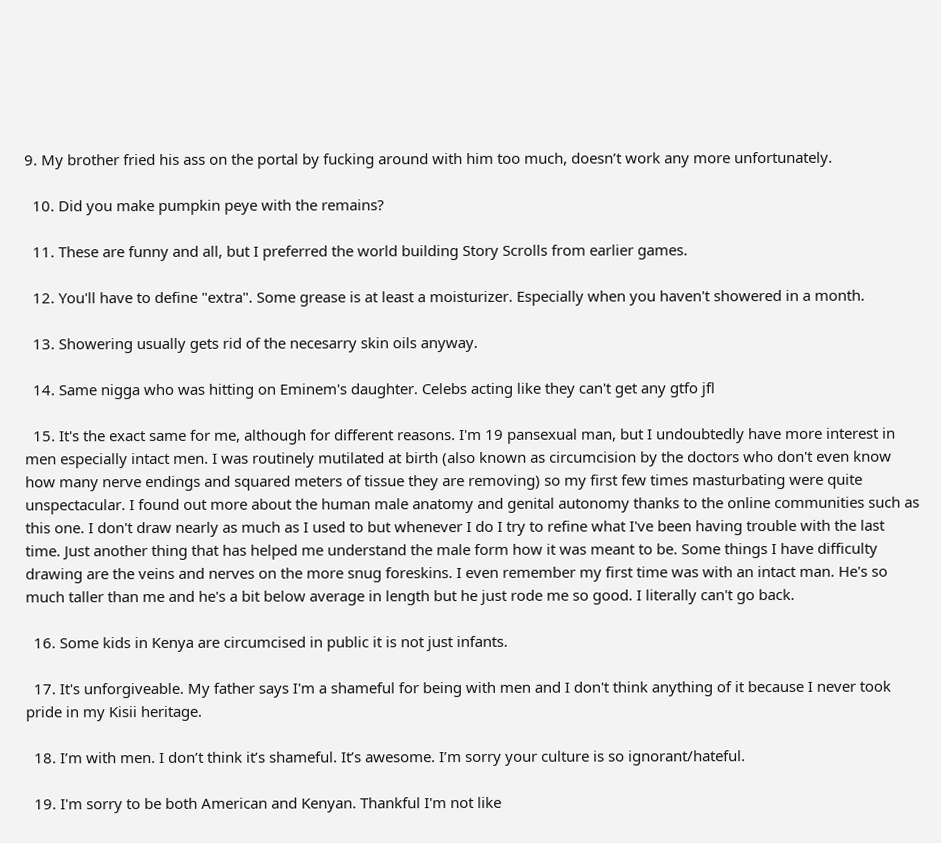9. My brother fried his ass on the portal by fucking around with him too much, doesn’t work any more unfortunately.

  10. Did you make pumpkin peye with the remains?

  11. These are funny and all, but I preferred the world building Story Scrolls from earlier games.

  12. You'll have to define "extra". Some grease is at least a moisturizer. Especially when you haven't showered in a month.

  13. Showering usually gets rid of the necesarry skin oils anyway.

  14. Same nigga who was hitting on Eminem's daughter. Celebs acting like they can't get any gtfo jfl

  15. It's the exact same for me, although for different reasons. I'm 19 pansexual man, but I undoubtedly have more interest in men especially intact men. I was routinely mutilated at birth (also known as circumcision by the doctors who don't even know how many nerve endings and squared meters of tissue they are removing) so my first few times masturbating were quite unspectacular. I found out more about the human male anatomy and genital autonomy thanks to the online communities such as this one. I don't draw nearly as much as I used to but whenever I do I try to refine what I've been having trouble with the last time. Just another thing that has helped me understand the male form how it was meant to be. Some things I have difficulty drawing are the veins and nerves on the more snug foreskins. I even remember my first time was with an intact man. He's so much taller than me and he's a bit below average in length but he just rode me so good. I literally can't go back.

  16. Some kids in Kenya are circumcised in public it is not just infants.

  17. It's unforgiveable. My father says I'm a shameful for being with men and I don't think anything of it because I never took pride in my Kisii heritage.

  18. I’m with men. I don’t think it’s shameful. It’s awesome. I’m sorry your culture is so ignorant/hateful.

  19. I'm sorry to be both American and Kenyan. Thankful I'm not like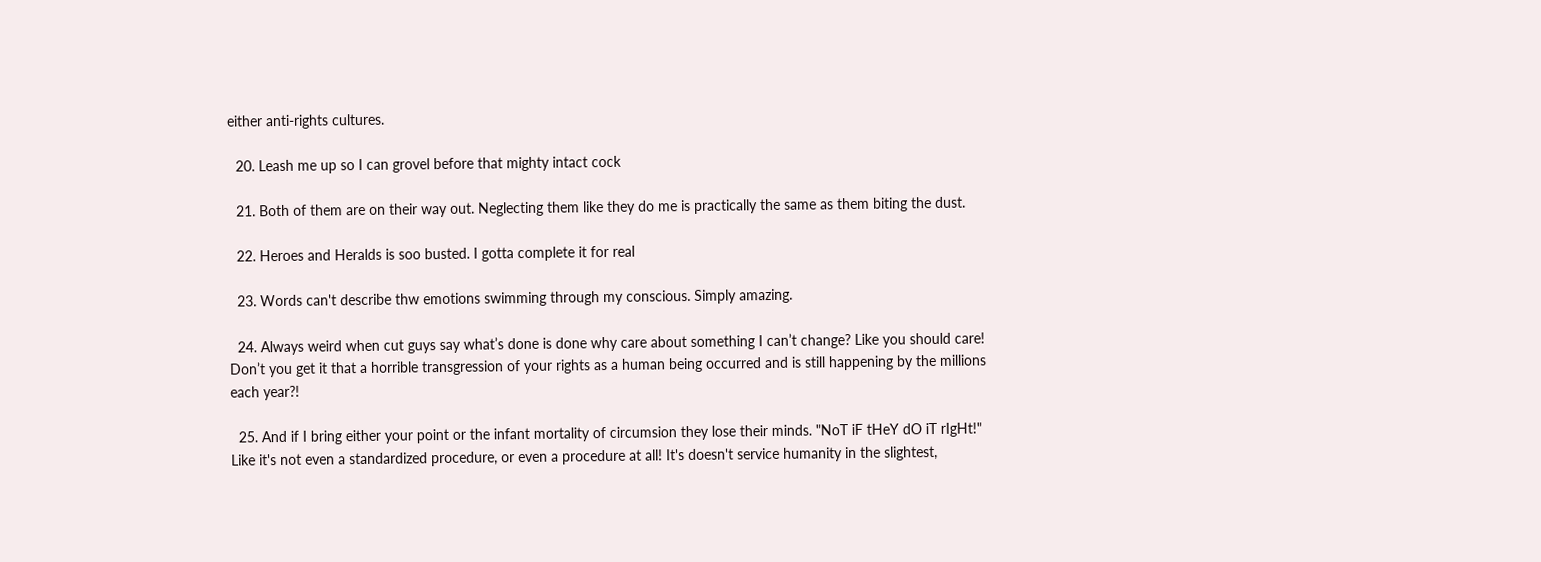either anti-rights cultures.

  20. Leash me up so I can grovel before that mighty intact cock

  21. Both of them are on their way out. Neglecting them like they do me is practically the same as them biting the dust.

  22. Heroes and Heralds is soo busted. I gotta complete it for real

  23. Words can't describe thw emotions swimming through my conscious. Simply amazing.

  24. Always weird when cut guys say what’s done is done why care about something I can’t change? Like you should care! Don’t you get it that a horrible transgression of your rights as a human being occurred and is still happening by the millions each year?!

  25. And if I bring either your point or the infant mortality of circumsion they lose their minds. "NoT iF tHeY dO iT rIgHt!" Like it's not even a standardized procedure, or even a procedure at all! It's doesn't service humanity in the slightest,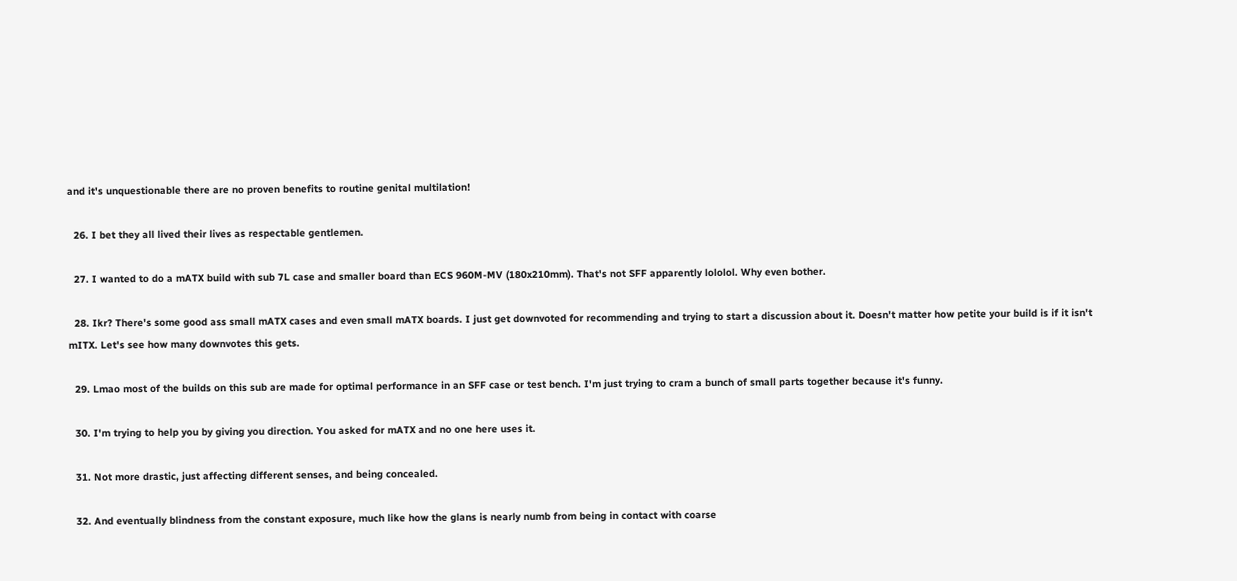and it's unquestionable there are no proven benefits to routine genital multilation!

  26. I bet they all lived their lives as respectable gentlemen.

  27. I wanted to do a mATX build with sub 7L case and smaller board than ECS 960M-MV (180x210mm). That's not SFF apparently lololol. Why even bother.

  28. Ikr? There's some good ass small mATX cases and even small mATX boards. I just get downvoted for recommending and trying to start a discussion about it. Doesn't matter how petite your build is if it isn't mITX. Let's see how many downvotes this gets.

  29. Lmao most of the builds on this sub are made for optimal performance in an SFF case or test bench. I'm just trying to cram a bunch of small parts together because it's funny.

  30. I'm trying to help you by giving you direction. You asked for mATX and no one here uses it.

  31. Not more drastic, just affecting different senses, and being concealed.

  32. And eventually blindness from the constant exposure, much like how the glans is nearly numb from being in contact with coarse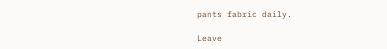pants fabric daily.

Leave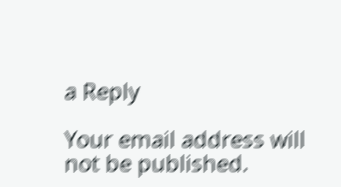a Reply

Your email address will not be published.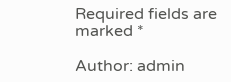Required fields are marked *

Author: admin